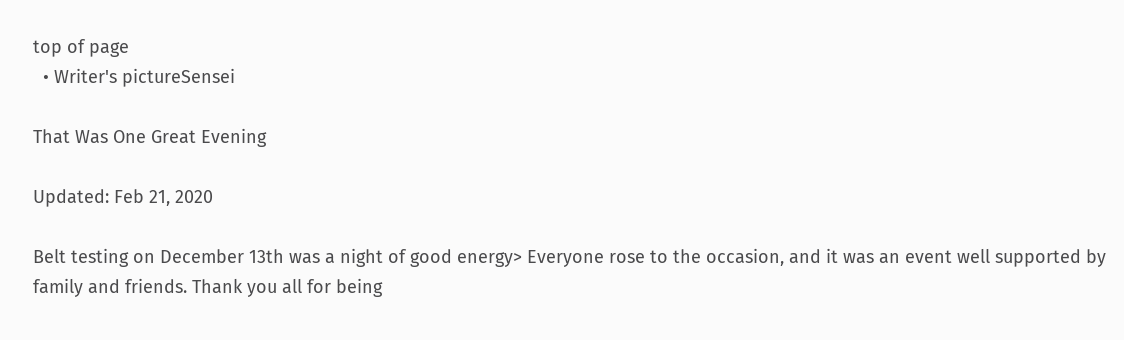top of page
  • Writer's pictureSensei

That Was One Great Evening

Updated: Feb 21, 2020

Belt testing on December 13th was a night of good energy> Everyone rose to the occasion, and it was an event well supported by family and friends. Thank you all for being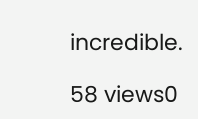incredible.

58 views0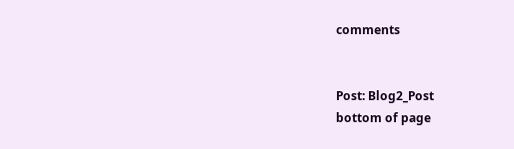comments


Post: Blog2_Post
bottom of page